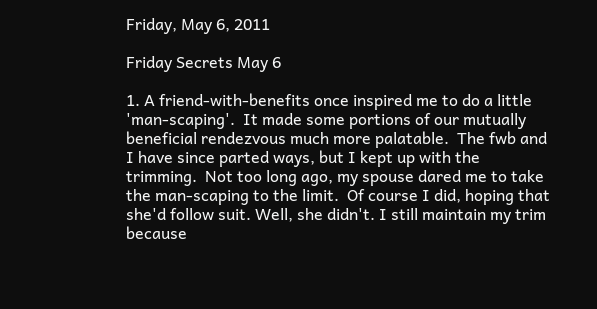Friday, May 6, 2011

Friday Secrets May 6

1. A friend-with-benefits once inspired me to do a little 'man-scaping'.  It made some portions of our mutually beneficial rendezvous much more palatable.  The fwb and I have since parted ways, but I kept up with the trimming.  Not too long ago, my spouse dared me to take the man-scaping to the limit.  Of course I did, hoping that she'd follow suit. Well, she didn't. I still maintain my trim because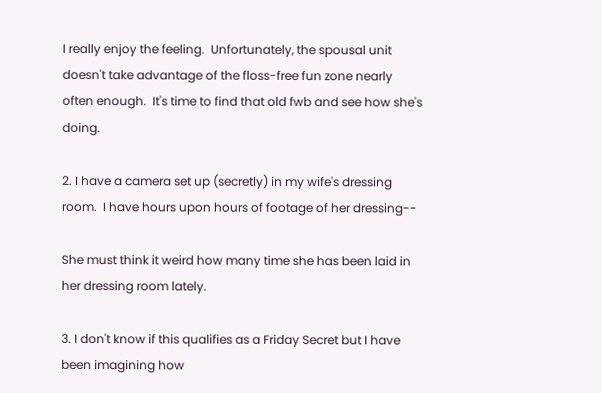I really enjoy the feeling.  Unfortunately, the spousal unit doesn't take advantage of the floss-free fun zone nearly often enough.  It's time to find that old fwb and see how she's doing.

2. I have a camera set up (secretly) in my wife's dressing room.  I have hours upon hours of footage of her dressing--

She must think it weird how many time she has been laid in her dressing room lately.

3. I don't know if this qualifies as a Friday Secret but I have been imagining how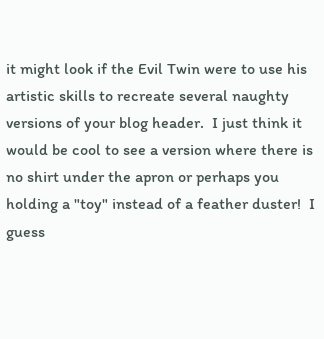it might look if the Evil Twin were to use his artistic skills to recreate several naughty versions of your blog header.  I just think it would be cool to see a version where there is no shirt under the apron or perhaps you holding a "toy" instead of a feather duster!  I guess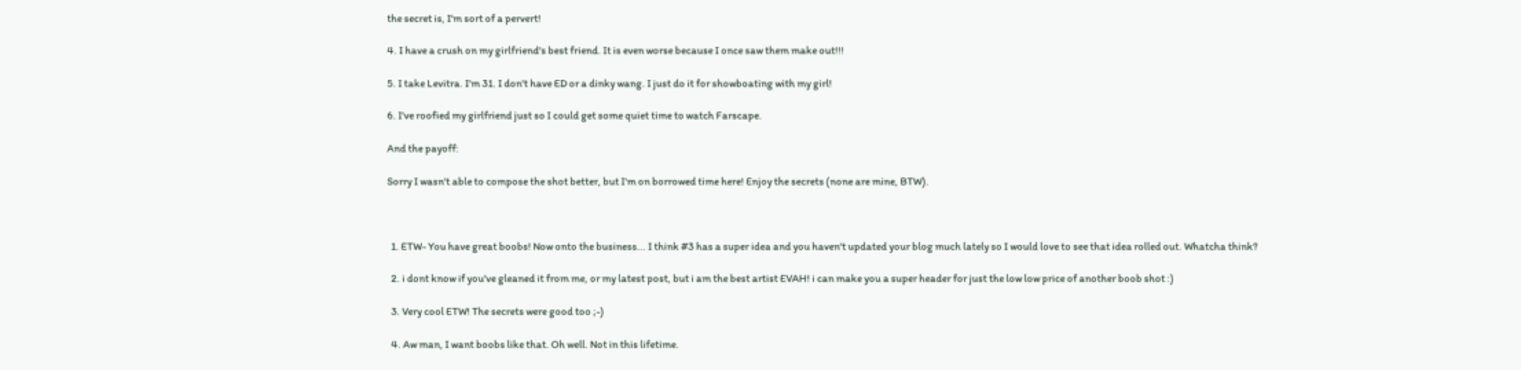the secret is, I'm sort of a pervert!

4. I have a crush on my girlfriend's best friend. It is even worse because I once saw them make out!!!

5. I take Levitra. I'm 31. I don't have ED or a dinky wang. I just do it for showboating with my girl!

6. I've roofied my girlfriend just so I could get some quiet time to watch Farscape.

And the payoff:

Sorry I wasn't able to compose the shot better, but I'm on borrowed time here! Enjoy the secrets (none are mine, BTW).



  1. ETW- You have great boobs! Now onto the business... I think #3 has a super idea and you haven't updated your blog much lately so I would love to see that idea rolled out. Whatcha think?

  2. i dont know if you've gleaned it from me, or my latest post, but i am the best artist EVAH! i can make you a super header for just the low low price of another boob shot :)

  3. Very cool ETW! The secrets were good too ;-)

  4. Aw man, I want boobs like that. Oh well. Not in this lifetime.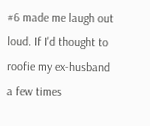#6 made me laugh out loud. If I'd thought to roofie my ex-husband a few times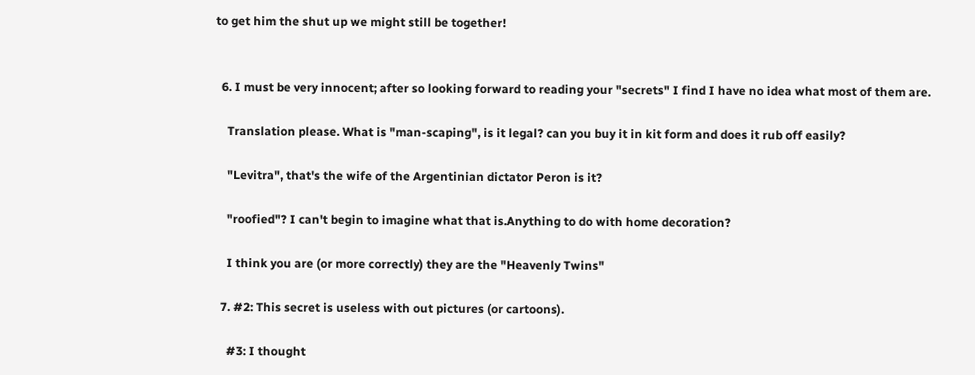to get him the shut up we might still be together!


  6. I must be very innocent; after so looking forward to reading your "secrets" I find I have no idea what most of them are.

    Translation please. What is "man-scaping", is it legal? can you buy it in kit form and does it rub off easily?

    "Levitra", that's the wife of the Argentinian dictator Peron is it?

    "roofied"? I can't begin to imagine what that is.Anything to do with home decoration?

    I think you are (or more correctly) they are the "Heavenly Twins"

  7. #2: This secret is useless with out pictures (or cartoons).

    #3: I thought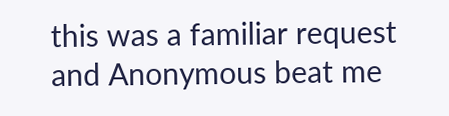this was a familiar request and Anonymous beat me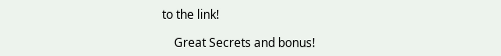to the link!

    Great Secrets and bonus!